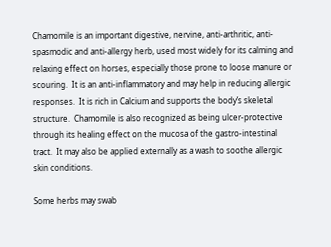Chamomile is an important digestive, nervine, anti-arthritic, anti-spasmodic and anti-allergy herb, used most widely for its calming and relaxing effect on horses, especially those prone to loose manure or scouring.  It is an anti-inflammatory and may help in reducing allergic responses.  It is rich in Calcium and supports the body’s skeletal structure.  Chamomile is also recognized as being ulcer-protective through its healing effect on the mucosa of the gastro-intestinal tract.  It may also be applied externally as a wash to soothe allergic skin conditions.

Some herbs may swab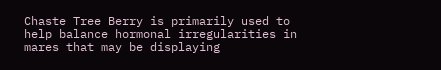Chaste Tree Berry is primarily used to help balance hormonal irregularities in mares that may be displaying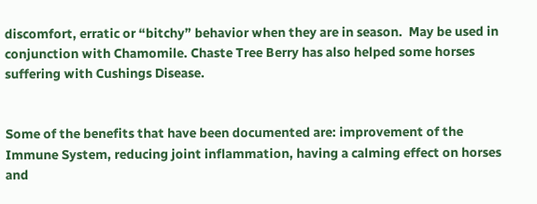discomfort, erratic or “bitchy” behavior when they are in season.  May be used in conjunction with Chamomile. Chaste Tree Berry has also helped some horses suffering with Cushings Disease.


Some of the benefits that have been documented are: improvement of the Immune System, reducing joint inflammation, having a calming effect on horses and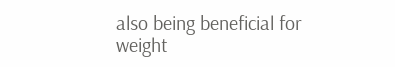also being beneficial for weight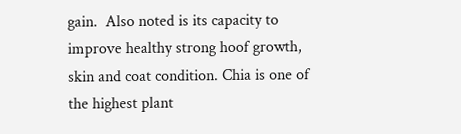gain.  Also noted is its capacity to improve healthy strong hoof growth, skin and coat condition. Chia is one of the highest plant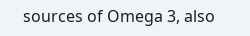sources of Omega 3, also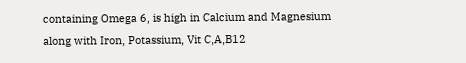containing Omega 6, is high in Calcium and Magnesium along with Iron, Potassium, Vit C,A,B12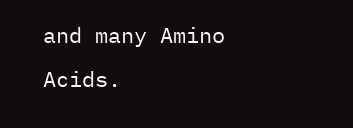and many Amino Acids.